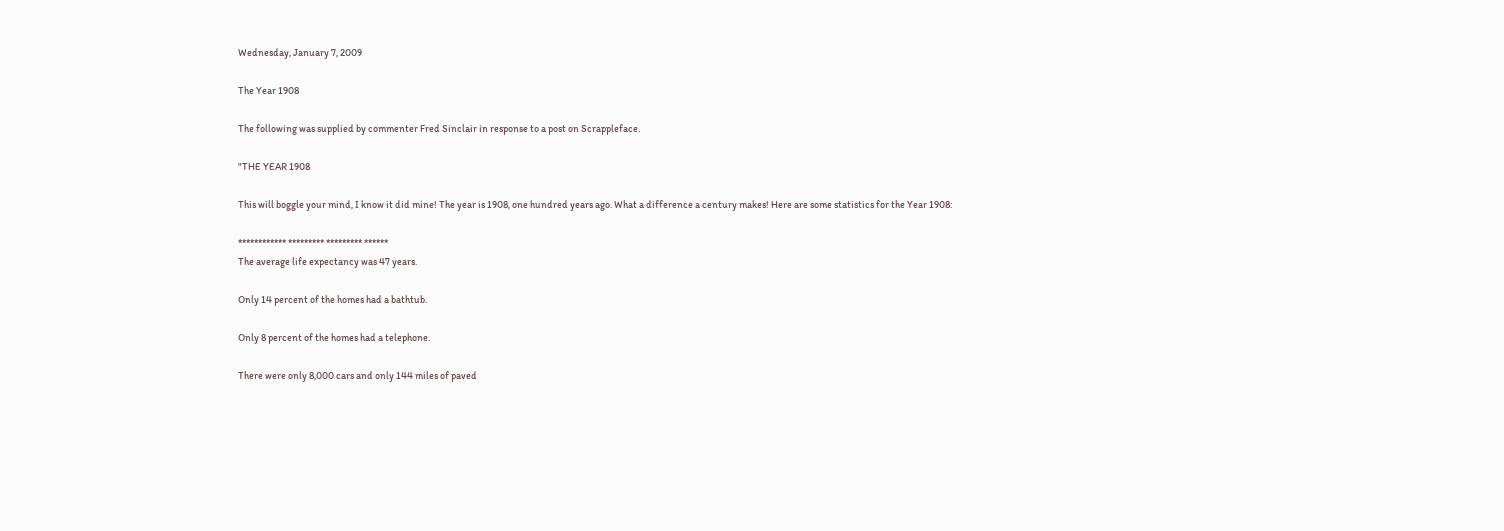Wednesday, January 7, 2009

The Year 1908

The following was supplied by commenter Fred Sinclair in response to a post on Scrappleface.

"THE YEAR 1908

This will boggle your mind, I know it did mine! The year is 1908, one hundred years ago. What a difference a century makes! Here are some statistics for the Year 1908:

************ ********* ********* ******
The average life expectancy was 47 years.

Only 14 percent of the homes had a bathtub.

Only 8 percent of the homes had a telephone.

There were only 8,000 cars and only 144 miles of paved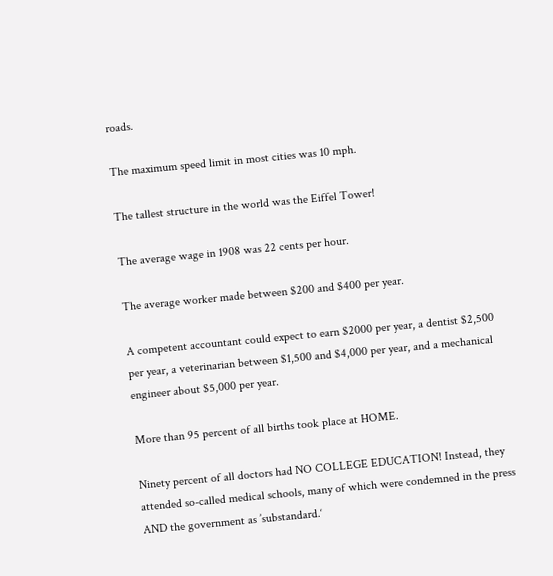roads.

The maximum speed limit in most cities was 10 mph.

The tallest structure in the world was the Eiffel Tower!

The average wage in 1908 was 22 cents per hour.

The average worker made between $200 and $400 per year.

A competent accountant could expect to earn $2000 per year, a dentist $2,500 per year, a veterinarian between $1,500 and $4,000 per year, and a mechanical engineer about $5,000 per year.

More than 95 percent of all births took place at HOME.

Ninety percent of all doctors had NO COLLEGE EDUCATION! Instead, they attended so-called medical schools, many of which were condemned in the press AND the government as ’substandard.‘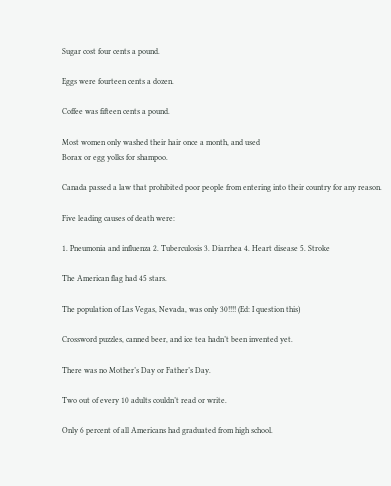Sugar cost four cents a pound.

Eggs were fourteen cents a dozen.

Coffee was fifteen cents a pound.

Most women only washed their hair once a month, and used
Borax or egg yolks for shampoo.

Canada passed a law that prohibited poor people from entering into their country for any reason.

Five leading causes of death were:

1. Pneumonia and influenza 2. Tuberculosis 3. Diarrhea 4. Heart disease 5. Stroke

The American flag had 45 stars.

The population of Las Vegas, Nevada, was only 30!!!! (Ed: I question this)

Crossword puzzles, canned beer, and ice tea hadn’t been invented yet.

There was no Mother’s Day or Father’s Day.

Two out of every 10 adults couldn’t read or write.

Only 6 percent of all Americans had graduated from high school.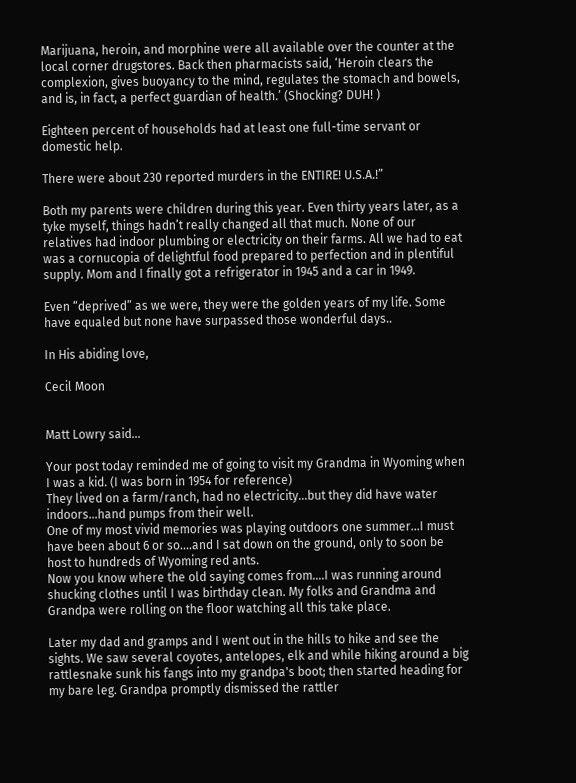Marijuana, heroin, and morphine were all available over the counter at the local corner drugstores. Back then pharmacists said, ‘Heroin clears the complexion, gives buoyancy to the mind, regulates the stomach and bowels, and is, in fact, a perfect guardian of health.’ (Shocking? DUH! )

Eighteen percent of households had at least one full-time servant or domestic help.

There were about 230 reported murders in the ENTIRE! U.S.A.!”

Both my parents were children during this year. Even thirty years later, as a tyke myself, things hadn’t really changed all that much. None of our relatives had indoor plumbing or electricity on their farms. All we had to eat was a cornucopia of delightful food prepared to perfection and in plentiful supply. Mom and I finally got a refrigerator in 1945 and a car in 1949.

Even “deprived” as we were, they were the golden years of my life. Some have equaled but none have surpassed those wonderful days..

In His abiding love,

Cecil Moon


Matt Lowry said...

Your post today reminded me of going to visit my Grandma in Wyoming when I was a kid. (I was born in 1954 for reference)
They lived on a farm/ranch, had no electricity...but they did have water indoors...hand pumps from their well.
One of my most vivid memories was playing outdoors one summer...I must have been about 6 or so....and I sat down on the ground, only to soon be host to hundreds of Wyoming red ants.
Now you know where the old saying comes from....I was running around shucking clothes until I was birthday clean. My folks and Grandma and Grandpa were rolling on the floor watching all this take place.

Later my dad and gramps and I went out in the hills to hike and see the sights. We saw several coyotes, antelopes, elk and while hiking around a big rattlesnake sunk his fangs into my grandpa's boot; then started heading for my bare leg. Grandpa promptly dismissed the rattler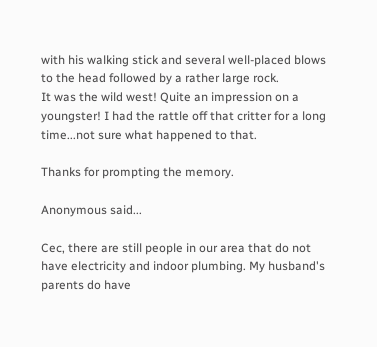with his walking stick and several well-placed blows to the head followed by a rather large rock.
It was the wild west! Quite an impression on a youngster! I had the rattle off that critter for a long time...not sure what happened to that.

Thanks for prompting the memory.

Anonymous said...

Cec, there are still people in our area that do not have electricity and indoor plumbing. My husband's parents do have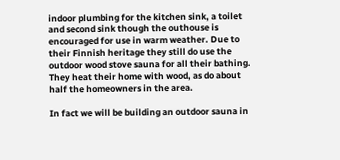indoor plumbing for the kitchen sink, a toilet and second sink though the outhouse is encouraged for use in warm weather. Due to their Finnish heritage they still do use the outdoor wood stove sauna for all their bathing. They heat their home with wood, as do about half the homeowners in the area.

In fact we will be building an outdoor sauna in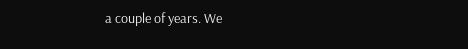a couple of years. We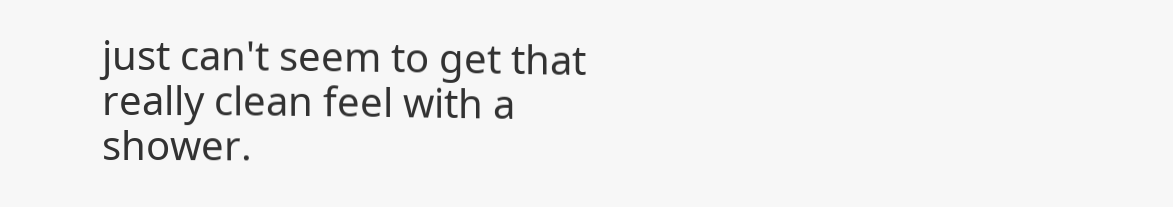just can't seem to get that really clean feel with a shower.